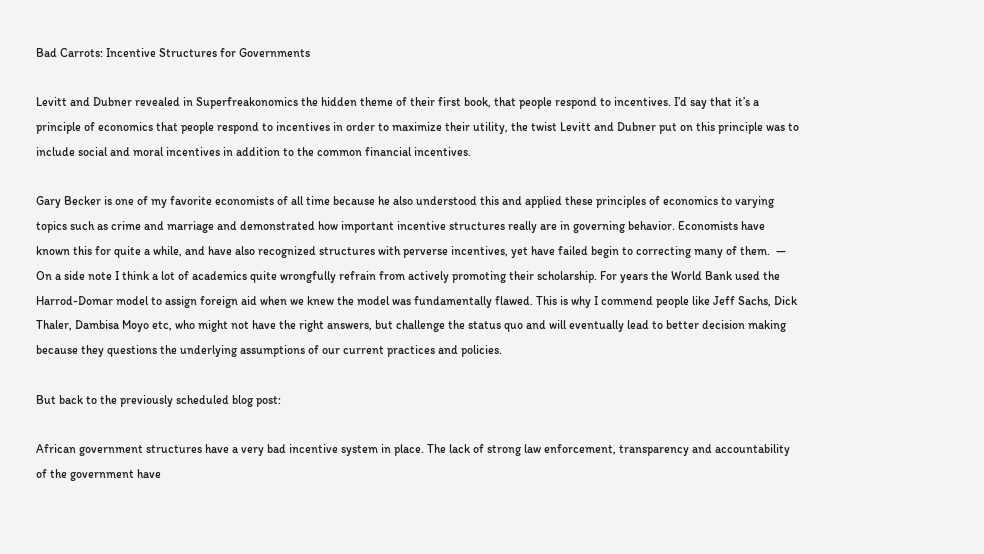Bad Carrots: Incentive Structures for Governments

Levitt and Dubner revealed in Superfreakonomics the hidden theme of their first book, that people respond to incentives. I’d say that it’s a principle of economics that people respond to incentives in order to maximize their utility, the twist Levitt and Dubner put on this principle was to include social and moral incentives in addition to the common financial incentives.

Gary Becker is one of my favorite economists of all time because he also understood this and applied these principles of economics to varying topics such as crime and marriage and demonstrated how important incentive structures really are in governing behavior. Economists have known this for quite a while, and have also recognized structures with perverse incentives, yet have failed begin to correcting many of them.  — On a side note I think a lot of academics quite wrongfully refrain from actively promoting their scholarship. For years the World Bank used the Harrod-Domar model to assign foreign aid when we knew the model was fundamentally flawed. This is why I commend people like Jeff Sachs, Dick Thaler, Dambisa Moyo etc, who might not have the right answers, but challenge the status quo and will eventually lead to better decision making because they questions the underlying assumptions of our current practices and policies.

But back to the previously scheduled blog post:

African government structures have a very bad incentive system in place. The lack of strong law enforcement, transparency and accountability of the government have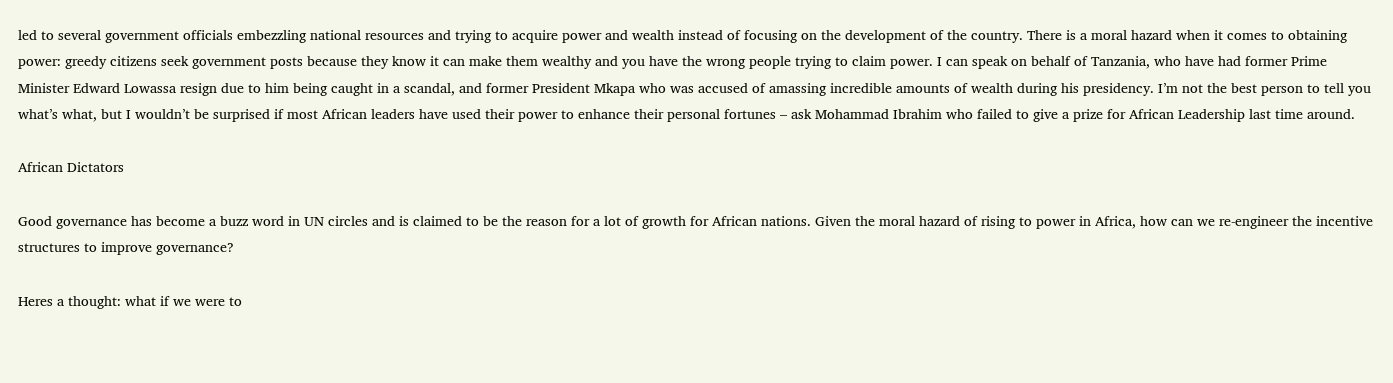led to several government officials embezzling national resources and trying to acquire power and wealth instead of focusing on the development of the country. There is a moral hazard when it comes to obtaining power: greedy citizens seek government posts because they know it can make them wealthy and you have the wrong people trying to claim power. I can speak on behalf of Tanzania, who have had former Prime Minister Edward Lowassa resign due to him being caught in a scandal, and former President Mkapa who was accused of amassing incredible amounts of wealth during his presidency. I’m not the best person to tell you what’s what, but I wouldn’t be surprised if most African leaders have used their power to enhance their personal fortunes – ask Mohammad Ibrahim who failed to give a prize for African Leadership last time around.

African Dictators

Good governance has become a buzz word in UN circles and is claimed to be the reason for a lot of growth for African nations. Given the moral hazard of rising to power in Africa, how can we re-engineer the incentive structures to improve governance?

Heres a thought: what if we were to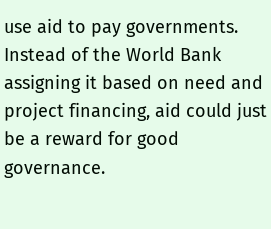use aid to pay governments. Instead of the World Bank assigning it based on need and project financing, aid could just be a reward for good governance.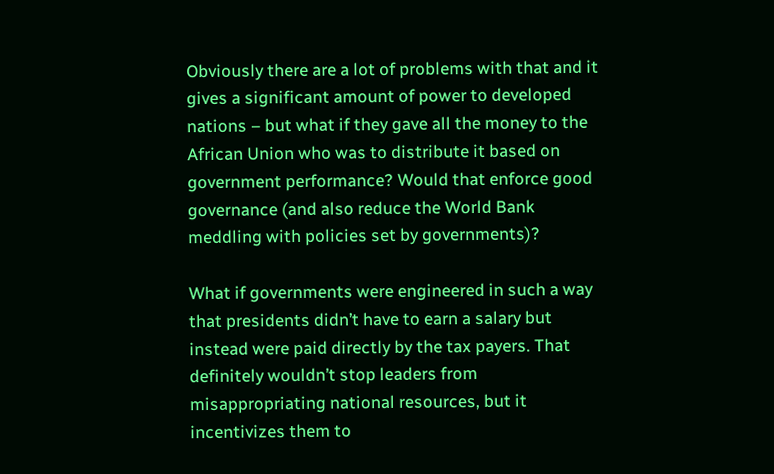Obviously there are a lot of problems with that and it gives a significant amount of power to developed nations – but what if they gave all the money to the African Union who was to distribute it based on government performance? Would that enforce good governance (and also reduce the World Bank meddling with policies set by governments)?

What if governments were engineered in such a way that presidents didn’t have to earn a salary but instead were paid directly by the tax payers. That definitely wouldn’t stop leaders from misappropriating national resources, but it incentivizes them to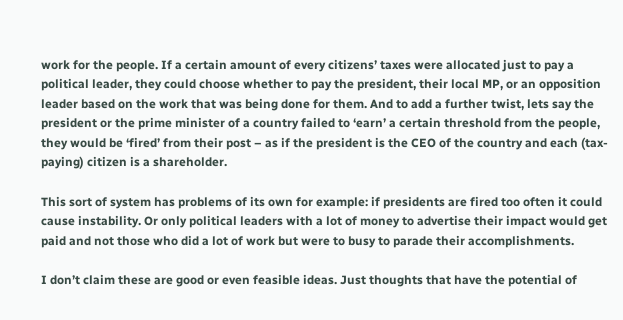work for the people. If a certain amount of every citizens’ taxes were allocated just to pay a political leader, they could choose whether to pay the president, their local MP, or an opposition leader based on the work that was being done for them. And to add a further twist, lets say the president or the prime minister of a country failed to ‘earn’ a certain threshold from the people, they would be ‘fired’ from their post – as if the president is the CEO of the country and each (tax-paying) citizen is a shareholder.

This sort of system has problems of its own for example: if presidents are fired too often it could cause instability. Or only political leaders with a lot of money to advertise their impact would get paid and not those who did a lot of work but were to busy to parade their accomplishments.

I don’t claim these are good or even feasible ideas. Just thoughts that have the potential of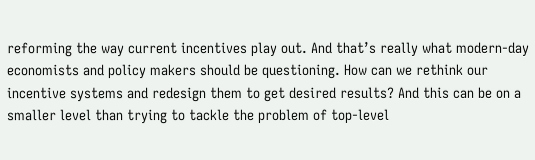reforming the way current incentives play out. And that’s really what modern-day economists and policy makers should be questioning. How can we rethink our incentive systems and redesign them to get desired results? And this can be on a smaller level than trying to tackle the problem of top-level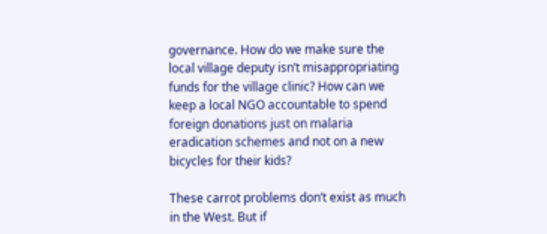governance. How do we make sure the local village deputy isn’t misappropriating funds for the village clinic? How can we keep a local NGO accountable to spend foreign donations just on malaria eradication schemes and not on a new bicycles for their kids?

These carrot problems don’t exist as much in the West. But if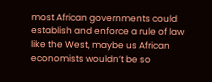most African governments could establish and enforce a rule of law like the West, maybe us African economists wouldn’t be so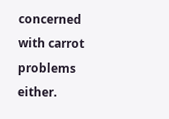concerned with carrot problems either.